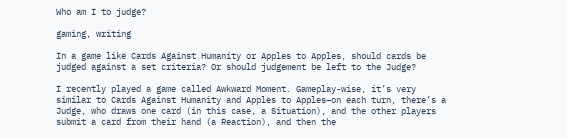Who am I to judge?

gaming, writing

In a game like Cards Against Humanity or Apples to Apples, should cards be judged against a set criteria? Or should judgement be left to the Judge?

I recently played a game called Awkward Moment. Gameplay-wise, it’s very similar to Cards Against Humanity and Apples to Apples–on each turn, there’s a Judge, who draws one card (in this case, a Situation), and the other players submit a card from their hand (a Reaction), and then the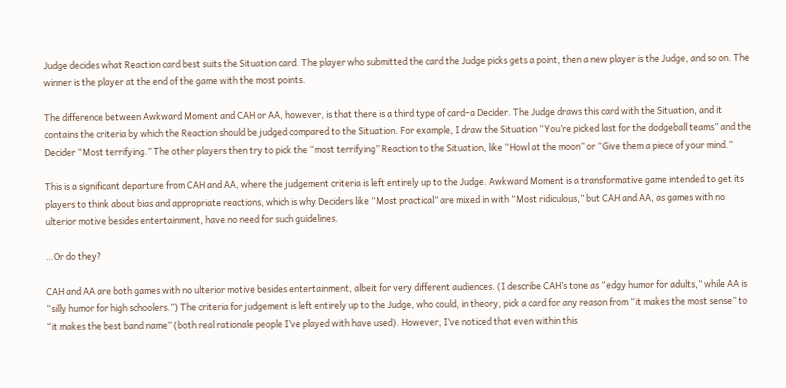Judge decides what Reaction card best suits the Situation card. The player who submitted the card the Judge picks gets a point, then a new player is the Judge, and so on. The winner is the player at the end of the game with the most points.

The difference between Awkward Moment and CAH or AA, however, is that there is a third type of card–a Decider. The Judge draws this card with the Situation, and it contains the criteria by which the Reaction should be judged compared to the Situation. For example, I draw the Situation “You’re picked last for the dodgeball teams” and the Decider “Most terrifying.” The other players then try to pick the “most terrifying” Reaction to the Situation, like “Howl at the moon” or “Give them a piece of your mind.”

This is a significant departure from CAH and AA, where the judgement criteria is left entirely up to the Judge. Awkward Moment is a transformative game intended to get its players to think about bias and appropriate reactions, which is why Deciders like “Most practical” are mixed in with “Most ridiculous,” but CAH and AA, as games with no ulterior motive besides entertainment, have no need for such guidelines.

…Or do they?

CAH and AA are both games with no ulterior motive besides entertainment, albeit for very different audiences. (I describe CAH’s tone as “edgy humor for adults,” while AA is “silly humor for high schoolers.”) The criteria for judgement is left entirely up to the Judge, who could, in theory, pick a card for any reason from “it makes the most sense” to “it makes the best band name” (both real rationale people I’ve played with have used). However, I’ve noticed that even within this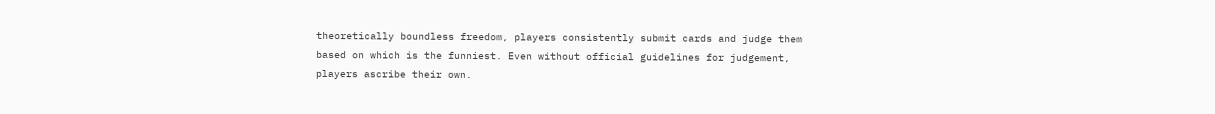theoretically boundless freedom, players consistently submit cards and judge them based on which is the funniest. Even without official guidelines for judgement, players ascribe their own.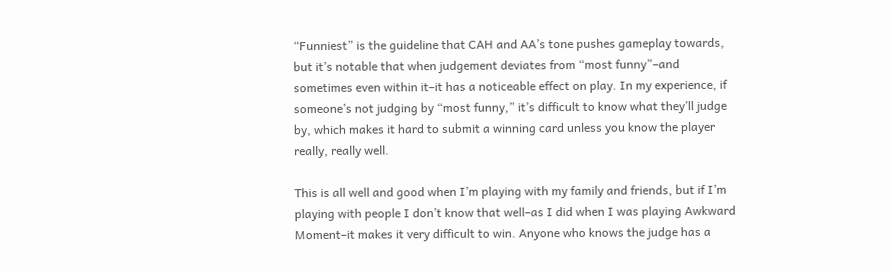“Funniest” is the guideline that CAH and AA’s tone pushes gameplay towards, but it’s notable that when judgement deviates from “most funny”–and sometimes even within it–it has a noticeable effect on play. In my experience, if someone’s not judging by “most funny,” it’s difficult to know what they’ll judge by, which makes it hard to submit a winning card unless you know the player really, really well.

This is all well and good when I’m playing with my family and friends, but if I’m playing with people I don’t know that well–as I did when I was playing Awkward Moment–it makes it very difficult to win. Anyone who knows the judge has a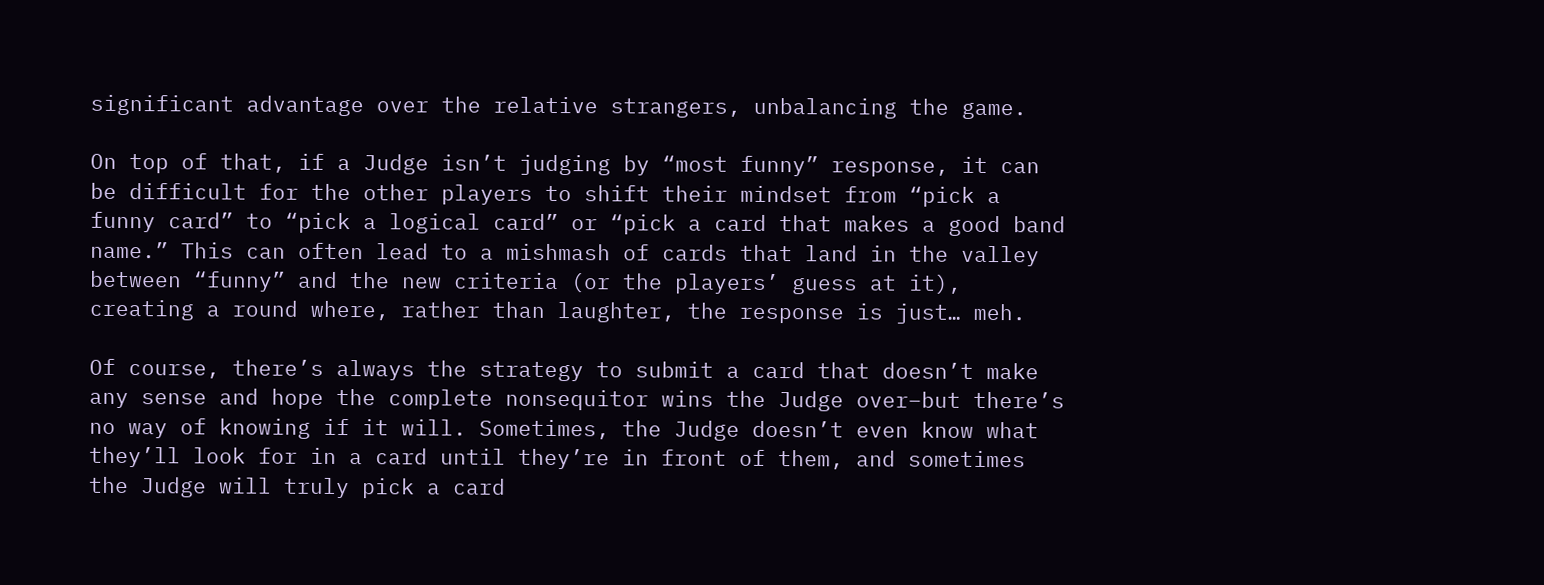significant advantage over the relative strangers, unbalancing the game.

On top of that, if a Judge isn’t judging by “most funny” response, it can be difficult for the other players to shift their mindset from “pick a funny card” to “pick a logical card” or “pick a card that makes a good band name.” This can often lead to a mishmash of cards that land in the valley between “funny” and the new criteria (or the players’ guess at it), creating a round where, rather than laughter, the response is just… meh.

Of course, there’s always the strategy to submit a card that doesn’t make any sense and hope the complete nonsequitor wins the Judge over–but there’s no way of knowing if it will. Sometimes, the Judge doesn’t even know what they’ll look for in a card until they’re in front of them, and sometimes the Judge will truly pick a card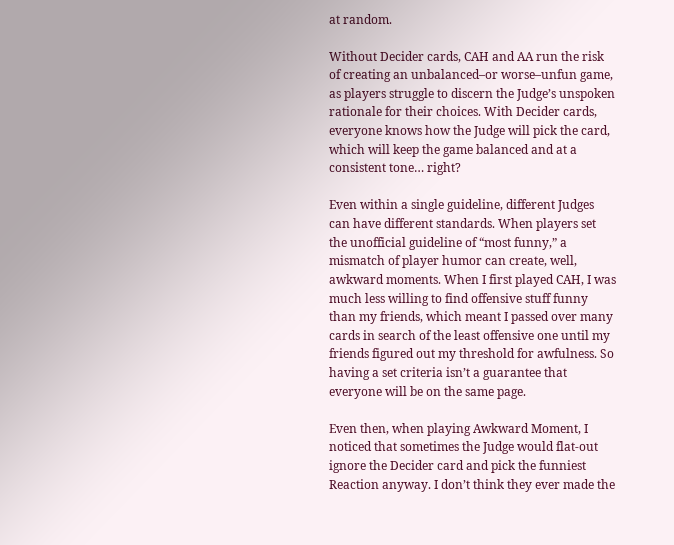at random.

Without Decider cards, CAH and AA run the risk of creating an unbalanced–or worse–unfun game, as players struggle to discern the Judge’s unspoken rationale for their choices. With Decider cards, everyone knows how the Judge will pick the card, which will keep the game balanced and at a consistent tone… right?

Even within a single guideline, different Judges can have different standards. When players set the unofficial guideline of “most funny,” a mismatch of player humor can create, well, awkward moments. When I first played CAH, I was much less willing to find offensive stuff funny than my friends, which meant I passed over many cards in search of the least offensive one until my friends figured out my threshold for awfulness. So having a set criteria isn’t a guarantee that everyone will be on the same page.

Even then, when playing Awkward Moment, I noticed that sometimes the Judge would flat-out ignore the Decider card and pick the funniest Reaction anyway. I don’t think they ever made the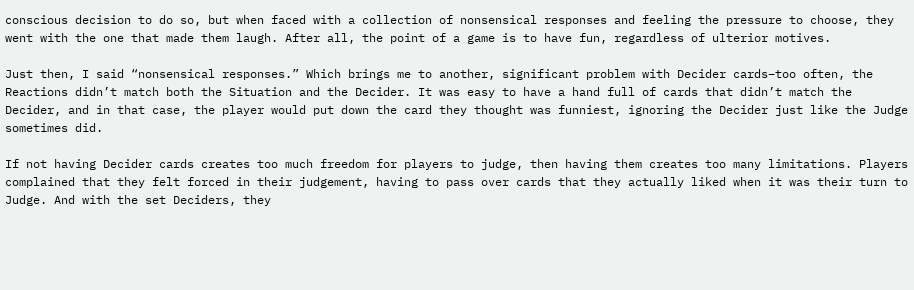conscious decision to do so, but when faced with a collection of nonsensical responses and feeling the pressure to choose, they went with the one that made them laugh. After all, the point of a game is to have fun, regardless of ulterior motives.

Just then, I said “nonsensical responses.” Which brings me to another, significant problem with Decider cards–too often, the Reactions didn’t match both the Situation and the Decider. It was easy to have a hand full of cards that didn’t match the Decider, and in that case, the player would put down the card they thought was funniest, ignoring the Decider just like the Judge sometimes did.

If not having Decider cards creates too much freedom for players to judge, then having them creates too many limitations. Players complained that they felt forced in their judgement, having to pass over cards that they actually liked when it was their turn to Judge. And with the set Deciders, they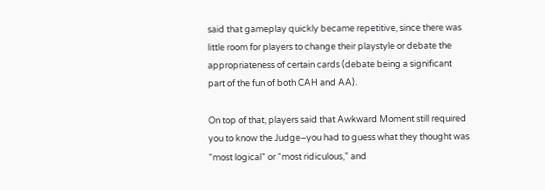said that gameplay quickly became repetitive, since there was little room for players to change their playstyle or debate the appropriateness of certain cards (debate being a significant part of the fun of both CAH and AA).

On top of that, players said that Awkward Moment still required you to know the Judge–you had to guess what they thought was “most logical” or “most ridiculous,” and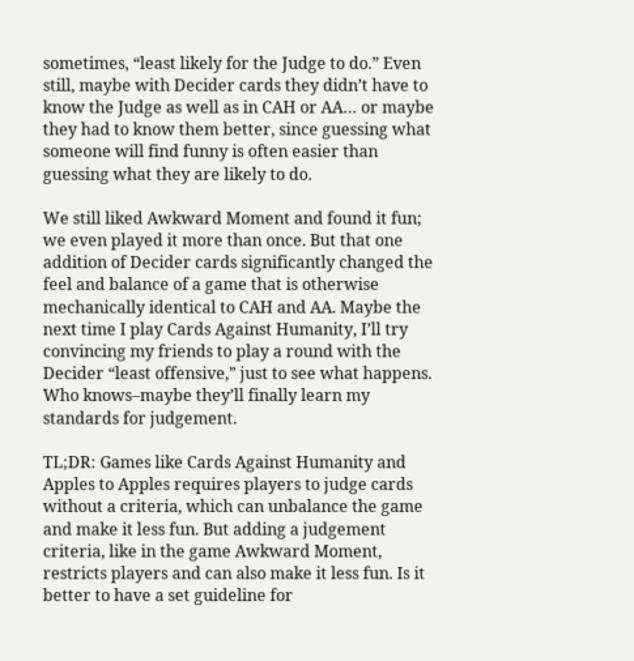sometimes, “least likely for the Judge to do.” Even still, maybe with Decider cards they didn’t have to know the Judge as well as in CAH or AA… or maybe they had to know them better, since guessing what someone will find funny is often easier than guessing what they are likely to do.

We still liked Awkward Moment and found it fun; we even played it more than once. But that one addition of Decider cards significantly changed the feel and balance of a game that is otherwise mechanically identical to CAH and AA. Maybe the next time I play Cards Against Humanity, I’ll try convincing my friends to play a round with the Decider “least offensive,” just to see what happens. Who knows–maybe they’ll finally learn my standards for judgement.

TL;DR: Games like Cards Against Humanity and Apples to Apples requires players to judge cards without a criteria, which can unbalance the game and make it less fun. But adding a judgement criteria, like in the game Awkward Moment, restricts players and can also make it less fun. Is it better to have a set guideline for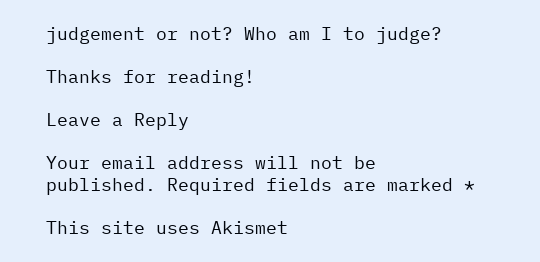judgement or not? Who am I to judge?

Thanks for reading!

Leave a Reply

Your email address will not be published. Required fields are marked *

This site uses Akismet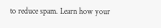to reduce spam. Learn how your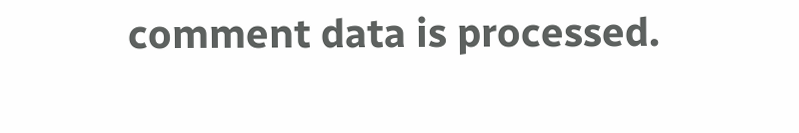comment data is processed.